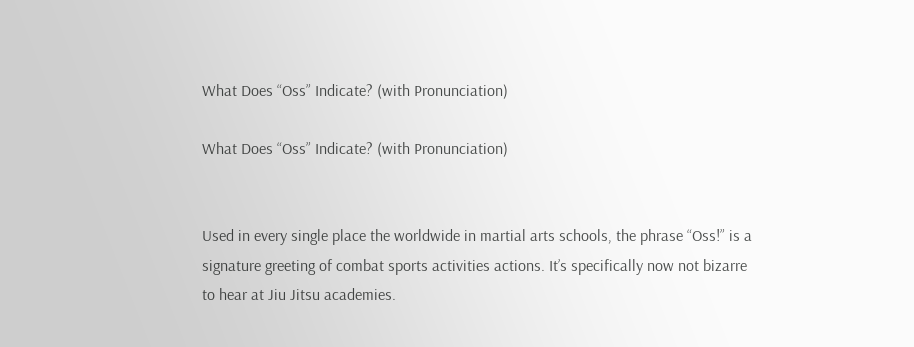What Does “Oss” Indicate? (with Pronunciation)

What Does “Oss” Indicate? (with Pronunciation)


Used in every single place the worldwide in martial arts schools, the phrase “Oss!” is a signature greeting of combat sports activities actions. It’s specifically now not bizarre to hear at Jiu Jitsu academies.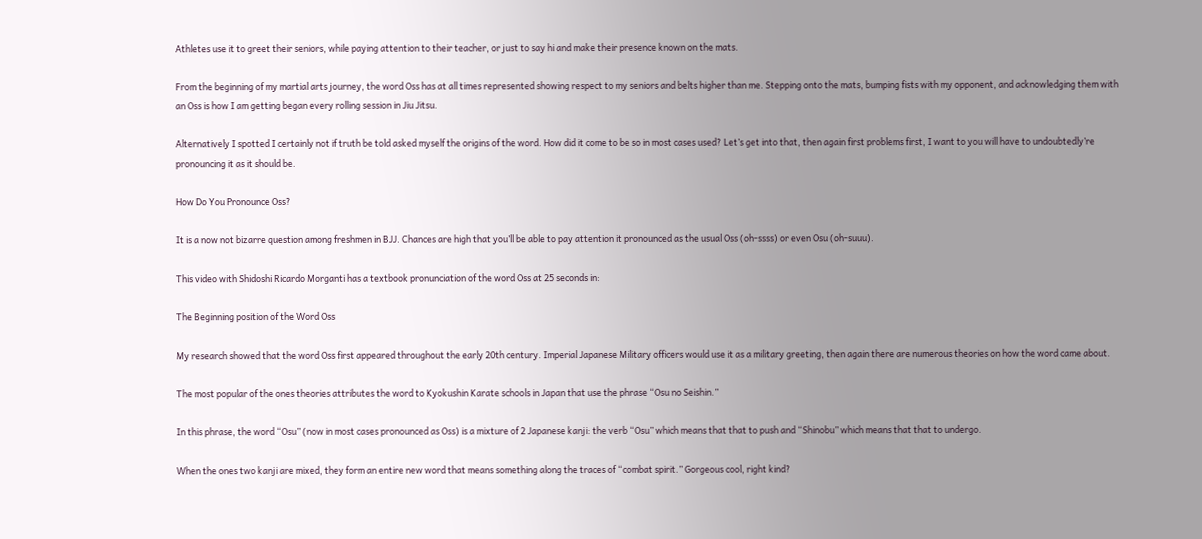Athletes use it to greet their seniors, while paying attention to their teacher, or just to say hi and make their presence known on the mats.

From the beginning of my martial arts journey, the word Oss has at all times represented showing respect to my seniors and belts higher than me. Stepping onto the mats, bumping fists with my opponent, and acknowledging them with an Oss is how I am getting began every rolling session in Jiu Jitsu.

Alternatively I spotted I certainly not if truth be told asked myself the origins of the word. How did it come to be so in most cases used? Let’s get into that, then again first problems first, I want to you will have to undoubtedly’re pronouncing it as it should be.

How Do You Pronounce Oss?

It is a now not bizarre question among freshmen in BJJ. Chances are high that you’ll be able to pay attention it pronounced as the usual Oss (oh-ssss) or even Osu (oh-suuu).

This video with Shidoshi Ricardo Morganti has a textbook pronunciation of the word Oss at 25 seconds in:

The Beginning position of the Word Oss

My research showed that the word Oss first appeared throughout the early 20th century. Imperial Japanese Military officers would use it as a military greeting, then again there are numerous theories on how the word came about.

The most popular of the ones theories attributes the word to Kyokushin Karate schools in Japan that use the phrase “Osu no Seishin.”

In this phrase, the word “Osu” (now in most cases pronounced as Oss) is a mixture of 2 Japanese kanji: the verb “Osu” which means that that to push and “Shinobu” which means that that to undergo.

When the ones two kanji are mixed, they form an entire new word that means something along the traces of “combat spirit.” Gorgeous cool, right kind?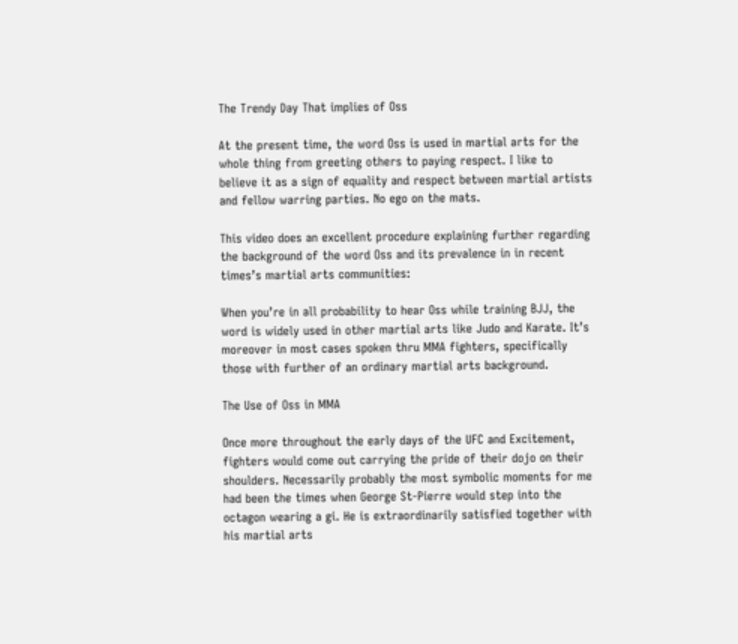The Trendy Day That implies of Oss

At the present time, the word Oss is used in martial arts for the whole thing from greeting others to paying respect. I like to believe it as a sign of equality and respect between martial artists and fellow warring parties. No ego on the mats.

This video does an excellent procedure explaining further regarding the background of the word Oss and its prevalence in in recent times’s martial arts communities:

When you’re in all probability to hear Oss while training BJJ, the word is widely used in other martial arts like Judo and Karate. It’s moreover in most cases spoken thru MMA fighters, specifically those with further of an ordinary martial arts background.

The Use of Oss in MMA

Once more throughout the early days of the UFC and Excitement, fighters would come out carrying the pride of their dojo on their shoulders. Necessarily probably the most symbolic moments for me had been the times when George St-Pierre would step into the octagon wearing a gi. He is extraordinarily satisfied together with his martial arts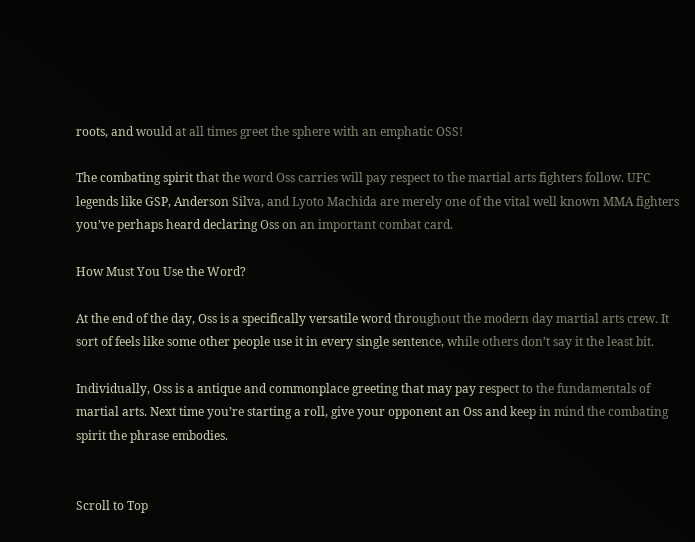roots, and would at all times greet the sphere with an emphatic OSS!

The combating spirit that the word Oss carries will pay respect to the martial arts fighters follow. UFC legends like GSP, Anderson Silva, and Lyoto Machida are merely one of the vital well known MMA fighters you’ve perhaps heard declaring Oss on an important combat card.

How Must You Use the Word?

At the end of the day, Oss is a specifically versatile word throughout the modern day martial arts crew. It sort of feels like some other people use it in every single sentence, while others don’t say it the least bit.

Individually, Oss is a antique and commonplace greeting that may pay respect to the fundamentals of martial arts. Next time you’re starting a roll, give your opponent an Oss and keep in mind the combating spirit the phrase embodies.


Scroll to Top